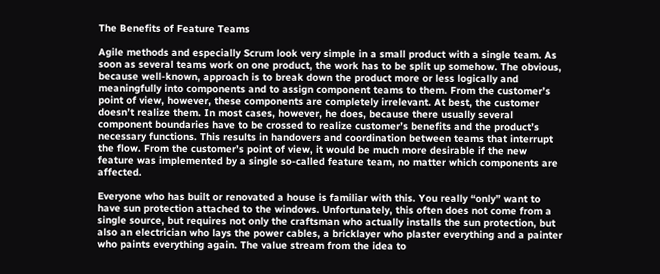The Benefits of Feature Teams

Agile methods and especially Scrum look very simple in a small product with a single team. As soon as several teams work on one product, the work has to be split up somehow. The obvious, because well-known, approach is to break down the product more or less logically and meaningfully into components and to assign component teams to them. From the customer’s point of view, however, these components are completely irrelevant. At best, the customer doesn’t realize them. In most cases, however, he does, because there usually several component boundaries have to be crossed to realize customer’s benefits and the product’s necessary functions. This results in handovers and coordination between teams that interrupt the flow. From the customer’s point of view, it would be much more desirable if the new feature was implemented by a single so-called feature team, no matter which components are affected.

Everyone who has built or renovated a house is familiar with this. You really “only” want to have sun protection attached to the windows. Unfortunately, this often does not come from a single source, but requires not only the craftsman who actually installs the sun protection, but also an electrician who lays the power cables, a bricklayer who plaster everything and a painter who paints everything again. The value stream from the idea to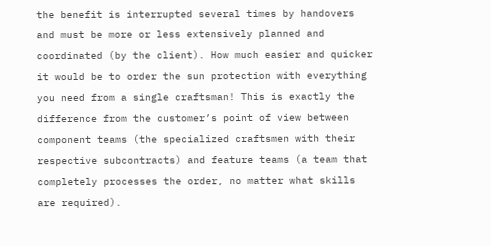the benefit is interrupted several times by handovers and must be more or less extensively planned and coordinated (by the client). How much easier and quicker it would be to order the sun protection with everything you need from a single craftsman! This is exactly the difference from the customer’s point of view between component teams (the specialized craftsmen with their respective subcontracts) and feature teams (a team that completely processes the order, no matter what skills are required).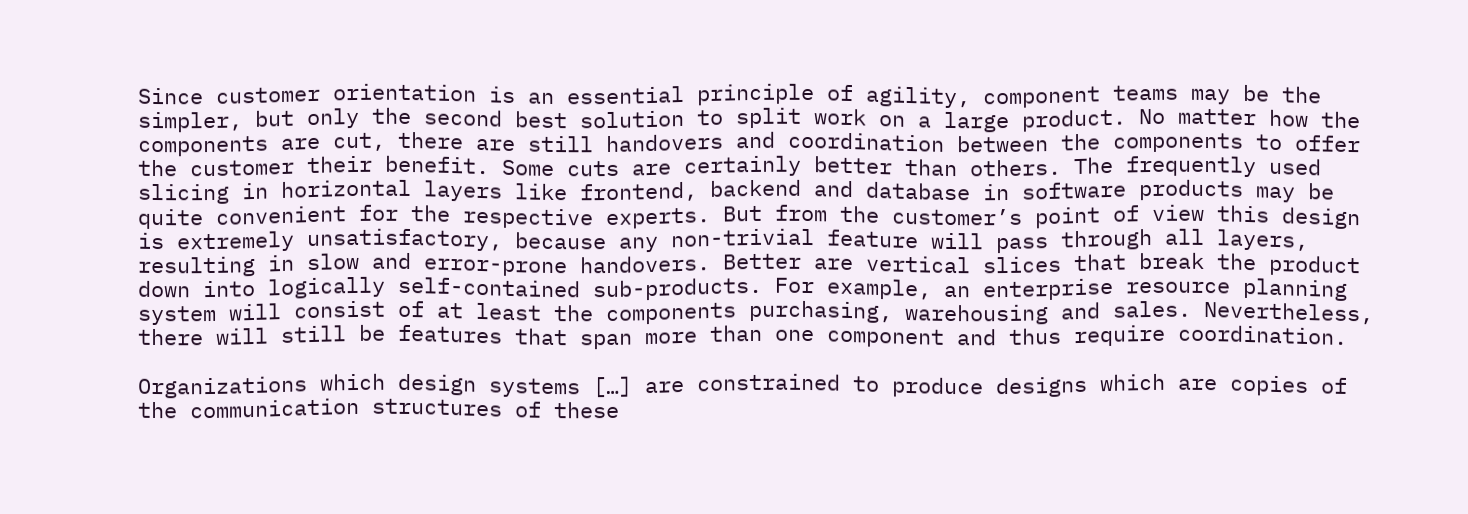Since customer orientation is an essential principle of agility, component teams may be the simpler, but only the second best solution to split work on a large product. No matter how the components are cut, there are still handovers and coordination between the components to offer the customer their benefit. Some cuts are certainly better than others. The frequently used slicing in horizontal layers like frontend, backend and database in software products may be quite convenient for the respective experts. But from the customer’s point of view this design is extremely unsatisfactory, because any non-trivial feature will pass through all layers, resulting in slow and error-prone handovers. Better are vertical slices that break the product down into logically self-contained sub-products. For example, an enterprise resource planning system will consist of at least the components purchasing, warehousing and sales. Nevertheless, there will still be features that span more than one component and thus require coordination.

Organizations which design systems […] are constrained to produce designs which are copies of the communication structures of these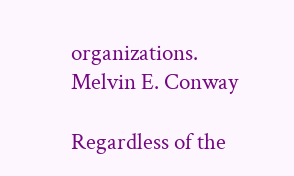organizations.
Melvin E. Conway

Regardless of the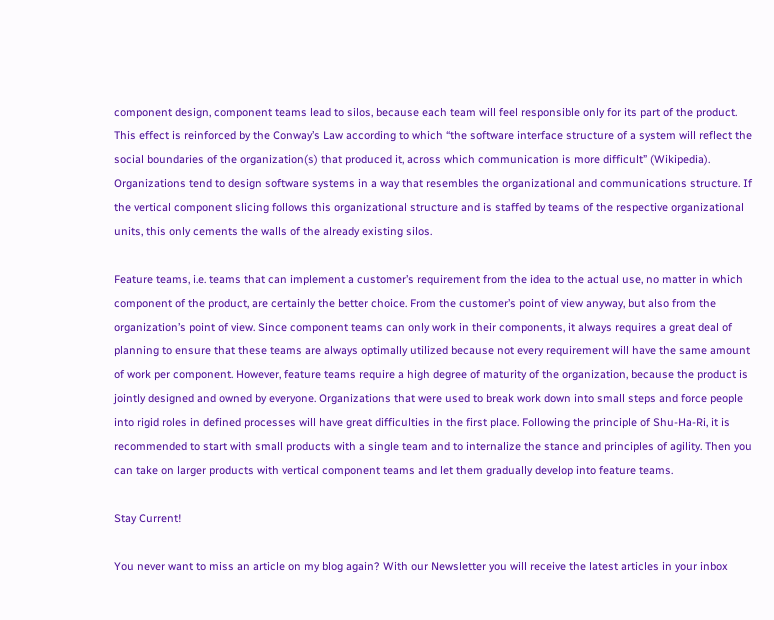component design, component teams lead to silos, because each team will feel responsible only for its part of the product. This effect is reinforced by the Conway’s Law according to which “the software interface structure of a system will reflect the social boundaries of the organization(s) that produced it, across which communication is more difficult” (Wikipedia). Organizations tend to design software systems in a way that resembles the organizational and communications structure. If the vertical component slicing follows this organizational structure and is staffed by teams of the respective organizational units, this only cements the walls of the already existing silos.

Feature teams, i.e. teams that can implement a customer’s requirement from the idea to the actual use, no matter in which component of the product, are certainly the better choice. From the customer’s point of view anyway, but also from the organization’s point of view. Since component teams can only work in their components, it always requires a great deal of planning to ensure that these teams are always optimally utilized because not every requirement will have the same amount of work per component. However, feature teams require a high degree of maturity of the organization, because the product is jointly designed and owned by everyone. Organizations that were used to break work down into small steps and force people into rigid roles in defined processes will have great difficulties in the first place. Following the principle of Shu-Ha-Ri, it is recommended to start with small products with a single team and to internalize the stance and principles of agility. Then you can take on larger products with vertical component teams and let them gradually develop into feature teams.

Stay Current!

You never want to miss an article on my blog again? With our Newsletter you will receive the latest articles in your inbox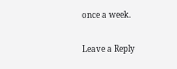once a week.

Leave a Reply